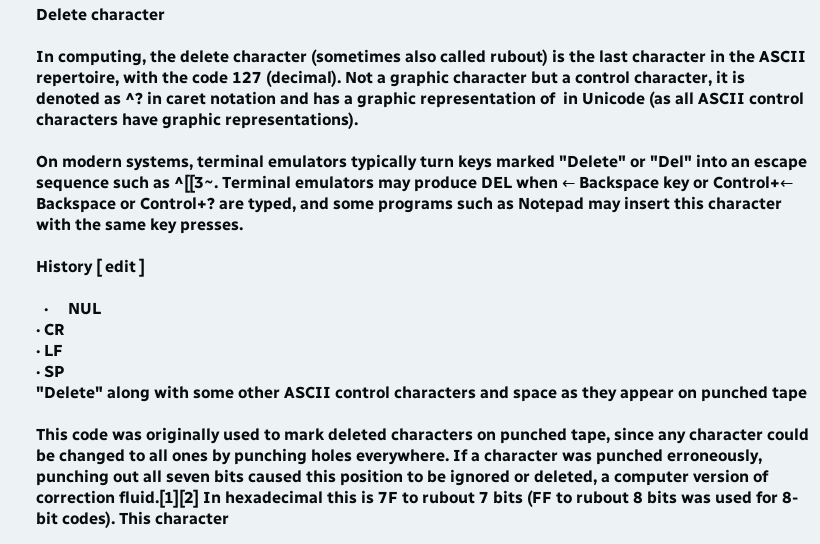Delete character

In computing, the delete character (sometimes also called rubout) is the last character in the ASCII repertoire, with the code 127 (decimal). Not a graphic character but a control character, it is denoted as ^? in caret notation and has a graphic representation of  in Unicode (as all ASCII control characters have graphic representations).

On modern systems, terminal emulators typically turn keys marked "Delete" or "Del" into an escape sequence such as ^[[3~. Terminal emulators may produce DEL when ← Backspace key or Control+← Backspace or Control+? are typed, and some programs such as Notepad may insert this character with the same key presses.

History [ edit ]

  ·     NUL
· CR
· LF
· SP
"Delete" along with some other ASCII control characters and space as they appear on punched tape

This code was originally used to mark deleted characters on punched tape, since any character could be changed to all ones by punching holes everywhere. If a character was punched erroneously, punching out all seven bits caused this position to be ignored or deleted, a computer version of correction fluid.[1][2] In hexadecimal this is 7F to rubout 7 bits (FF to rubout 8 bits was used for 8-bit codes). This character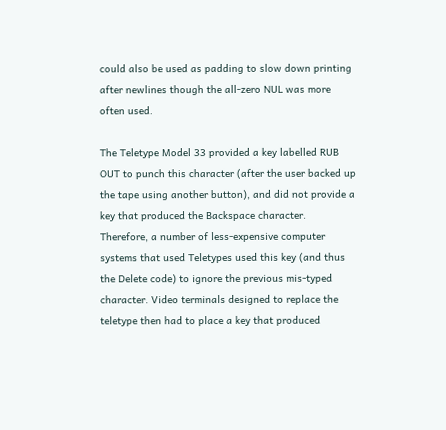could also be used as padding to slow down printing after newlines though the all-zero NUL was more often used.

The Teletype Model 33 provided a key labelled RUB OUT to punch this character (after the user backed up the tape using another button), and did not provide a key that produced the Backspace character. Therefore, a number of less-expensive computer systems that used Teletypes used this key (and thus the Delete code) to ignore the previous mis-typed character. Video terminals designed to replace the teletype then had to place a key that produced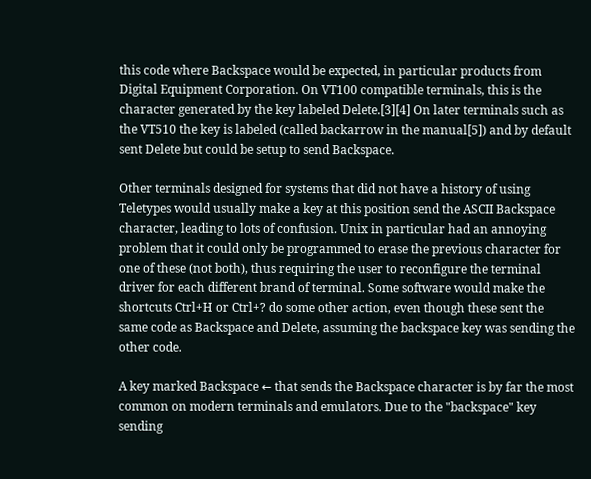this code where Backspace would be expected, in particular products from Digital Equipment Corporation. On VT100 compatible terminals, this is the character generated by the key labeled Delete.[3][4] On later terminals such as the VT510 the key is labeled (called backarrow in the manual[5]) and by default sent Delete but could be setup to send Backspace.

Other terminals designed for systems that did not have a history of using Teletypes would usually make a key at this position send the ASCII Backspace character, leading to lots of confusion. Unix in particular had an annoying problem that it could only be programmed to erase the previous character for one of these (not both), thus requiring the user to reconfigure the terminal driver for each different brand of terminal. Some software would make the shortcuts Ctrl+H or Ctrl+? do some other action, even though these sent the same code as Backspace and Delete, assuming the backspace key was sending the other code.

A key marked Backspace ← that sends the Backspace character is by far the most common on modern terminals and emulators. Due to the "backspace" key sending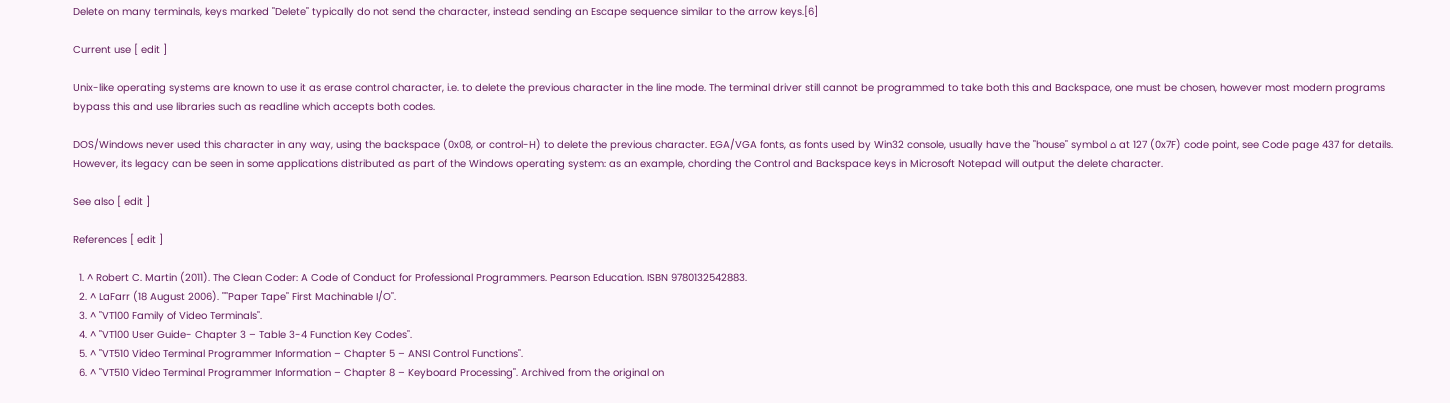Delete on many terminals, keys marked "Delete" typically do not send the character, instead sending an Escape sequence similar to the arrow keys.[6]

Current use [ edit ]

Unix-like operating systems are known to use it as erase control character, i.e. to delete the previous character in the line mode. The terminal driver still cannot be programmed to take both this and Backspace, one must be chosen, however most modern programs bypass this and use libraries such as readline which accepts both codes.

DOS/Windows never used this character in any way, using the backspace (0x08, or control-H) to delete the previous character. EGA/VGA fonts, as fonts used by Win32 console, usually have the "house" symbol ⌂ at 127 (0x7F) code point, see Code page 437 for details. However, its legacy can be seen in some applications distributed as part of the Windows operating system: as an example, chording the Control and Backspace keys in Microsoft Notepad will output the delete character.

See also [ edit ]

References [ edit ]

  1. ^ Robert C. Martin (2011). The Clean Coder: A Code of Conduct for Professional Programmers. Pearson Education. ISBN 9780132542883.
  2. ^ LaFarr (18 August 2006). ""Paper Tape" First Machinable I/O".
  3. ^ "VT100 Family of Video Terminals".
  4. ^ "VT100 User Guide- Chapter 3 – Table 3-4 Function Key Codes".
  5. ^ "VT510 Video Terminal Programmer Information – Chapter 5 – ANSI Control Functions".
  6. ^ "VT510 Video Terminal Programmer Information – Chapter 8 – Keyboard Processing". Archived from the original on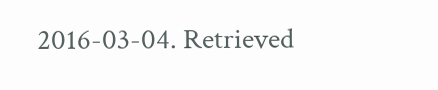2016-03-04. Retrieved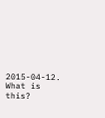2015-04-12.
What is this?